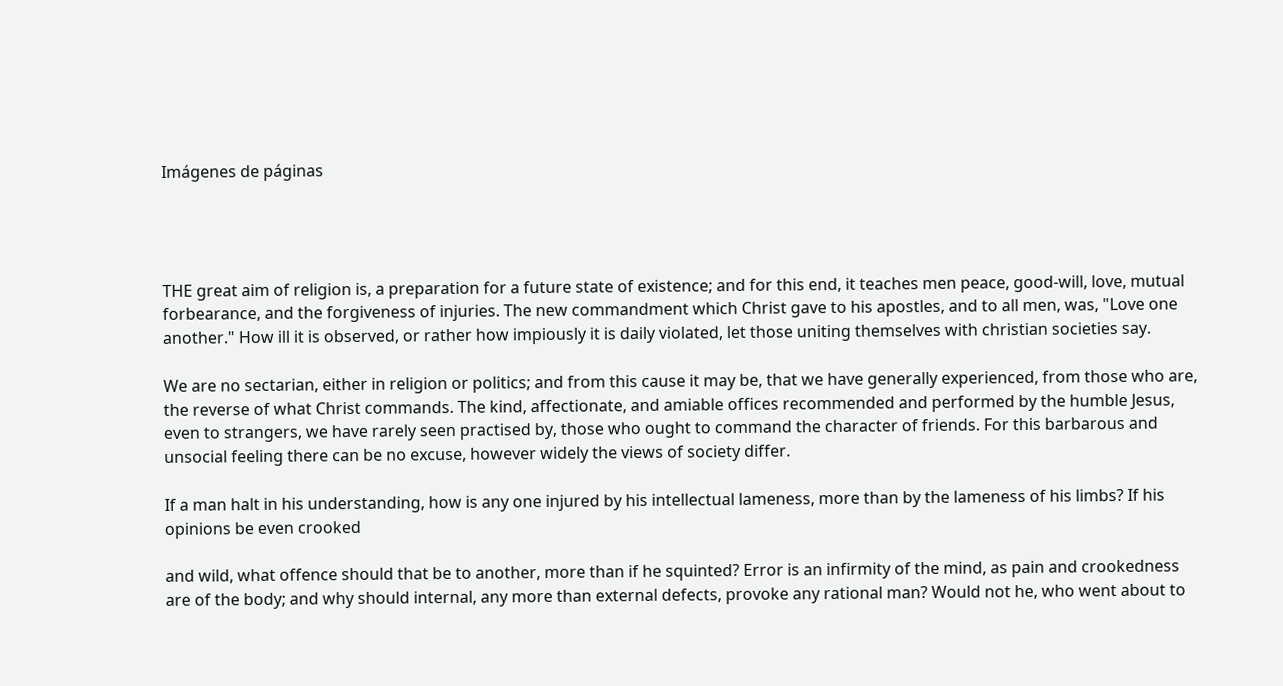Imágenes de páginas




THE great aim of religion is, a preparation for a future state of existence; and for this end, it teaches men peace, good-will, love, mutual forbearance, and the forgiveness of injuries. The new commandment which Christ gave to his apostles, and to all men, was, "Love one another." How ill it is observed, or rather how impiously it is daily violated, let those uniting themselves with christian societies say.

We are no sectarian, either in religion or politics; and from this cause it may be, that we have generally experienced, from those who are, the reverse of what Christ commands. The kind, affectionate, and amiable offices recommended and performed by the humble Jesus, even to strangers, we have rarely seen practised by, those who ought to command the character of friends. For this barbarous and unsocial feeling there can be no excuse, however widely the views of society differ.

If a man halt in his understanding, how is any one injured by his intellectual lameness, more than by the lameness of his limbs? If his opinions be even crooked

and wild, what offence should that be to another, more than if he squinted? Error is an infirmity of the mind, as pain and crookedness are of the body; and why should internal, any more than external defects, provoke any rational man? Would not he, who went about to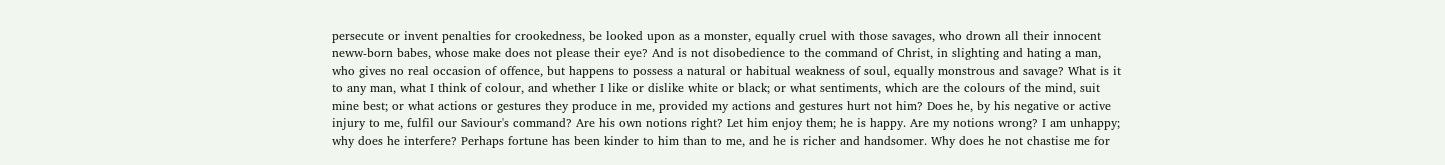persecute or invent penalties for crookedness, be looked upon as a monster, equally cruel with those savages, who drown all their innocent neww-born babes, whose make does not please their eye? And is not disobedience to the command of Christ, in slighting and hating a man, who gives no real occasion of offence, but happens to possess a natural or habitual weakness of soul, equally monstrous and savage? What is it to any man, what I think of colour, and whether I like or dislike white or black; or what sentiments, which are the colours of the mind, suit mine best; or what actions or gestures they produce in me, provided my actions and gestures hurt not him? Does he, by his negative or active injury to me, fulfil our Saviour's command? Are his own notions right? Let him enjoy them; he is happy. Are my notions wrong? I am unhappy; why does he interfere? Perhaps fortune has been kinder to him than to me, and he is richer and handsomer. Why does he not chastise me for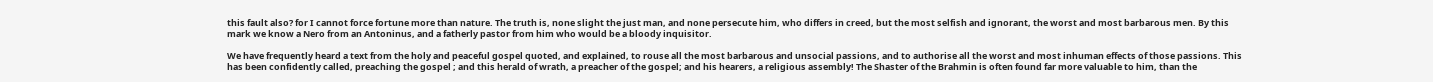this fault also? for I cannot force fortune more than nature. The truth is, none slight the just man, and none persecute him, who differs in creed, but the most selfish and ignorant, the worst and most barbarous men. By this mark we know a Nero from an Antoninus, and a fatherly pastor from him who would be a bloody inquisitor.

We have frequently heard a text from the holy and peaceful gospel quoted, and explained, to rouse all the most barbarous and unsocial passions, and to authorise all the worst and most inhuman effects of those passions. This has been confidently called, preaching the gospel ; and this herald of wrath, a preacher of the gospel; and his hearers, a religious assembly! The Shaster of the Brahmin is often found far more valuable to him, than the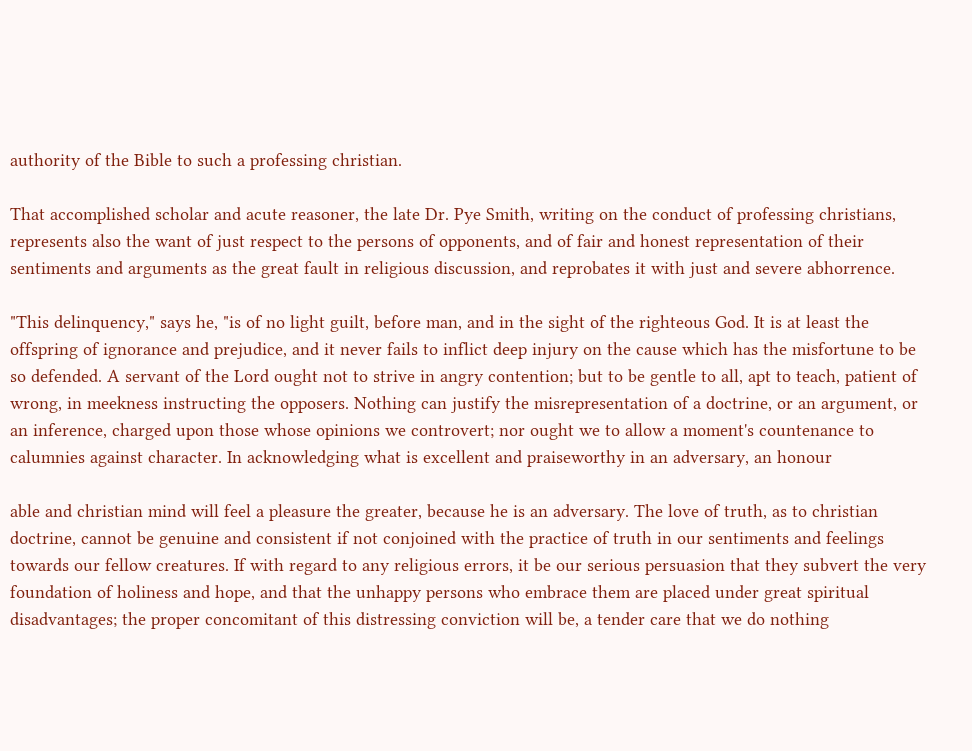authority of the Bible to such a professing christian.

That accomplished scholar and acute reasoner, the late Dr. Pye Smith, writing on the conduct of professing christians, represents also the want of just respect to the persons of opponents, and of fair and honest representation of their sentiments and arguments as the great fault in religious discussion, and reprobates it with just and severe abhorrence.

"This delinquency," says he, "is of no light guilt, before man, and in the sight of the righteous God. It is at least the offspring of ignorance and prejudice, and it never fails to inflict deep injury on the cause which has the misfortune to be so defended. A servant of the Lord ought not to strive in angry contention; but to be gentle to all, apt to teach, patient of wrong, in meekness instructing the opposers. Nothing can justify the misrepresentation of a doctrine, or an argument, or an inference, charged upon those whose opinions we controvert; nor ought we to allow a moment's countenance to calumnies against character. In acknowledging what is excellent and praiseworthy in an adversary, an honour

able and christian mind will feel a pleasure the greater, because he is an adversary. The love of truth, as to christian doctrine, cannot be genuine and consistent if not conjoined with the practice of truth in our sentiments and feelings towards our fellow creatures. If with regard to any religious errors, it be our serious persuasion that they subvert the very foundation of holiness and hope, and that the unhappy persons who embrace them are placed under great spiritual disadvantages; the proper concomitant of this distressing conviction will be, a tender care that we do nothing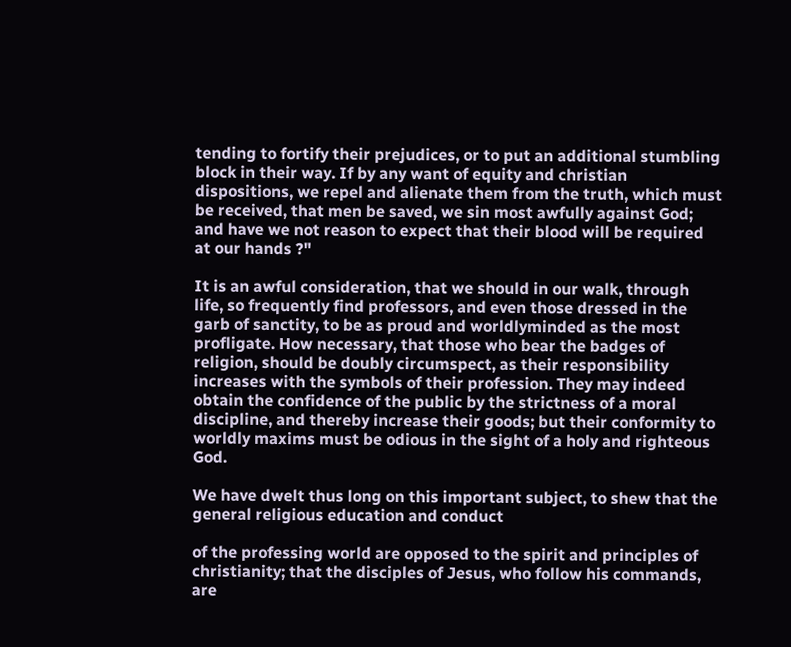tending to fortify their prejudices, or to put an additional stumbling block in their way. If by any want of equity and christian dispositions, we repel and alienate them from the truth, which must be received, that men be saved, we sin most awfully against God; and have we not reason to expect that their blood will be required at our hands ?"

It is an awful consideration, that we should in our walk, through life, so frequently find professors, and even those dressed in the garb of sanctity, to be as proud and worldlyminded as the most profligate. How necessary, that those who bear the badges of religion, should be doubly circumspect, as their responsibility increases with the symbols of their profession. They may indeed obtain the confidence of the public by the strictness of a moral discipline, and thereby increase their goods; but their conformity to worldly maxims must be odious in the sight of a holy and righteous God.

We have dwelt thus long on this important subject, to shew that the general religious education and conduct

of the professing world are opposed to the spirit and principles of christianity; that the disciples of Jesus, who follow his commands, are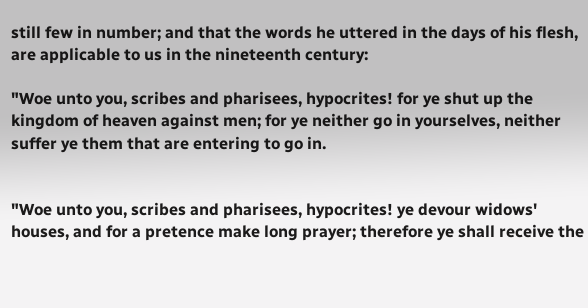still few in number; and that the words he uttered in the days of his flesh, are applicable to us in the nineteenth century:

"Woe unto you, scribes and pharisees, hypocrites! for ye shut up the kingdom of heaven against men; for ye neither go in yourselves, neither suffer ye them that are entering to go in.


"Woe unto you, scribes and pharisees, hypocrites! ye devour widows' houses, and for a pretence make long prayer; therefore ye shall receive the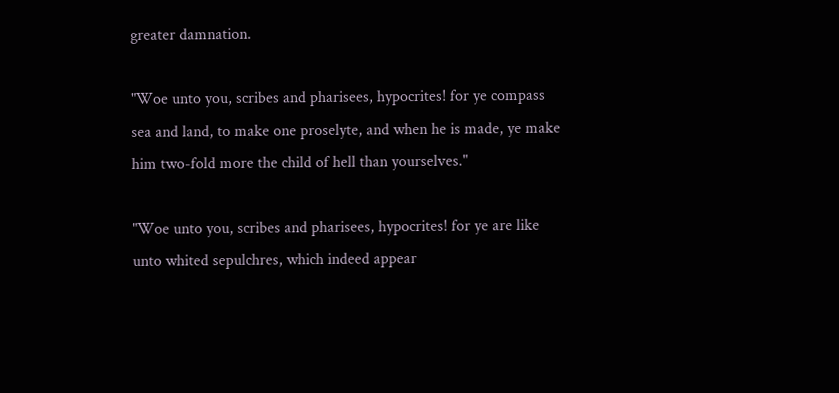greater damnation.

"Woe unto you, scribes and pharisees, hypocrites! for ye compass sea and land, to make one proselyte, and when he is made, ye make him two-fold more the child of hell than yourselves."

"Woe unto you, scribes and pharisees, hypocrites! for ye are like unto whited sepulchres, which indeed appear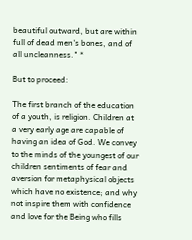beautiful outward, but are within full of dead men's bones, and of all uncleanness." *

But to proceed:

The first branch of the education of a youth, is religion. Children at a very early age are capable of having an idea of God. We convey to the minds of the youngest of our children sentiments of fear and aversion for metaphysical objects which have no existence; and why not inspire them with confidence and love for the Being who fills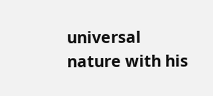universal nature with his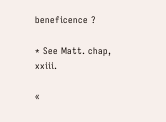beneficence ?

* See Matt. chap, xxiii.

«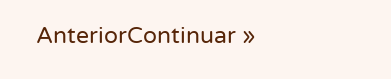AnteriorContinuar »